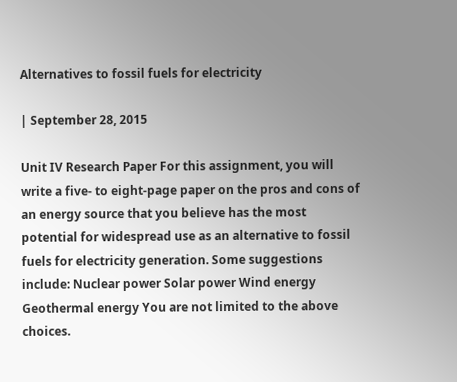Alternatives to fossil fuels for electricity

| September 28, 2015

Unit IV Research Paper For this assignment, you will write a five- to eight-page paper on the pros and cons of an energy source that you believe has the most potential for widespread use as an alternative to fossil fuels for electricity generation. Some suggestions include: Nuclear power Solar power Wind energy Geothermal energy You are not limited to the above choices.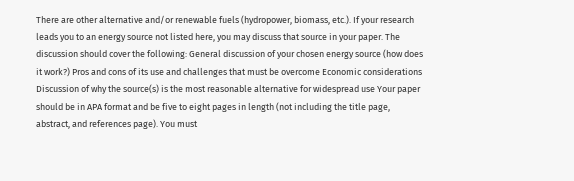There are other alternative and/or renewable fuels (hydropower, biomass, etc.). If your research leads you to an energy source not listed here, you may discuss that source in your paper. The discussion should cover the following: General discussion of your chosen energy source (how does it work?) Pros and cons of its use and challenges that must be overcome Economic considerations Discussion of why the source(s) is the most reasonable alternative for widespread use Your paper should be in APA format and be five to eight pages in length (not including the title page, abstract, and references page). You must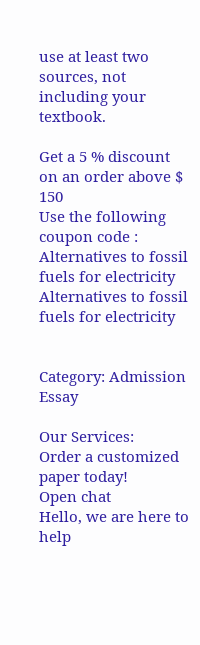use at least two sources, not including your textbook.

Get a 5 % discount on an order above $ 150
Use the following coupon code :
Alternatives to fossil fuels for electricity
Alternatives to fossil fuels for electricity


Category: Admission Essay

Our Services:
Order a customized paper today!
Open chat
Hello, we are here to help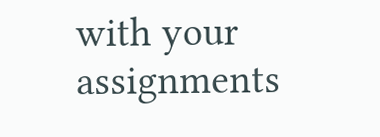with your assignments